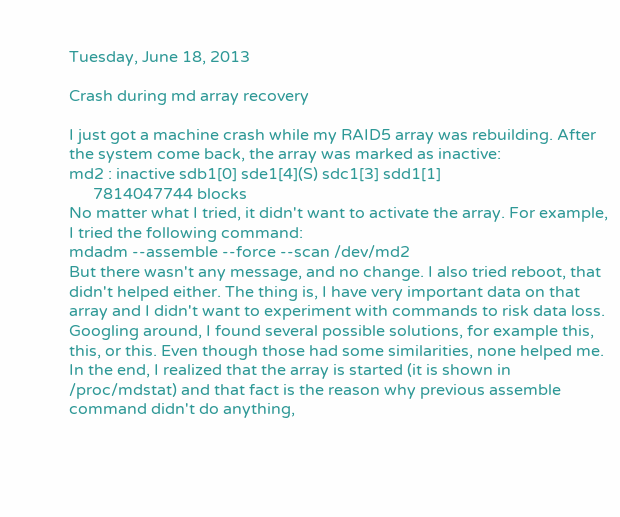Tuesday, June 18, 2013

Crash during md array recovery

I just got a machine crash while my RAID5 array was rebuilding. After the system come back, the array was marked as inactive:
md2 : inactive sdb1[0] sde1[4](S) sdc1[3] sdd1[1]
      7814047744 blocks
No matter what I tried, it didn't want to activate the array. For example, I tried the following command:
mdadm --assemble --force --scan /dev/md2
But there wasn't any message, and no change. I also tried reboot, that didn't helped either. The thing is, I have very important data on that array and I didn't want to experiment with commands to risk data loss. Googling around, I found several possible solutions, for example this, this, or this. Even though those had some similarities, none helped me. In the end, I realized that the array is started (it is shown in /proc/mdstat) and that fact is the reason why previous assemble command didn't do anything,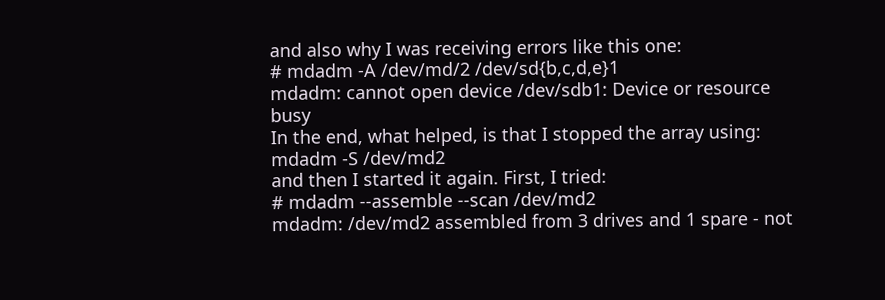and also why I was receiving errors like this one:
# mdadm -A /dev/md/2 /dev/sd{b,c,d,e}1
mdadm: cannot open device /dev/sdb1: Device or resource busy
In the end, what helped, is that I stopped the array using:
mdadm -S /dev/md2
and then I started it again. First, I tried:
# mdadm --assemble --scan /dev/md2
mdadm: /dev/md2 assembled from 3 drives and 1 spare - not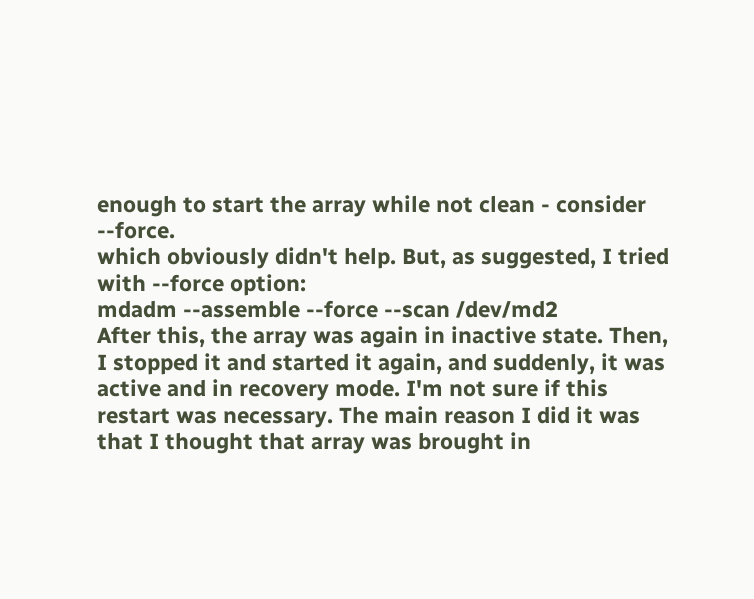enough to start the array while not clean - consider --force.
which obviously didn't help. But, as suggested, I tried with --force option:
mdadm --assemble --force --scan /dev/md2
After this, the array was again in inactive state. Then, I stopped it and started it again, and suddenly, it was active and in recovery mode. I'm not sure if this restart was necessary. The main reason I did it was that I thought that array was brought in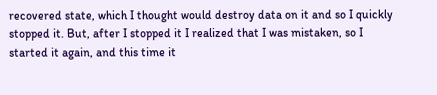recovered state, which I thought would destroy data on it and so I quickly stopped it. But, after I stopped it I realized that I was mistaken, so I started it again, and this time it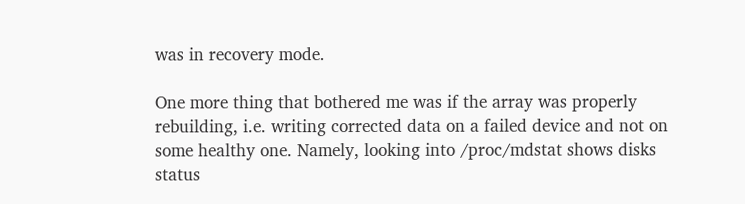was in recovery mode.

One more thing that bothered me was if the array was properly rebuilding, i.e. writing corrected data on a failed device and not on some healthy one. Namely, looking into /proc/mdstat shows disks status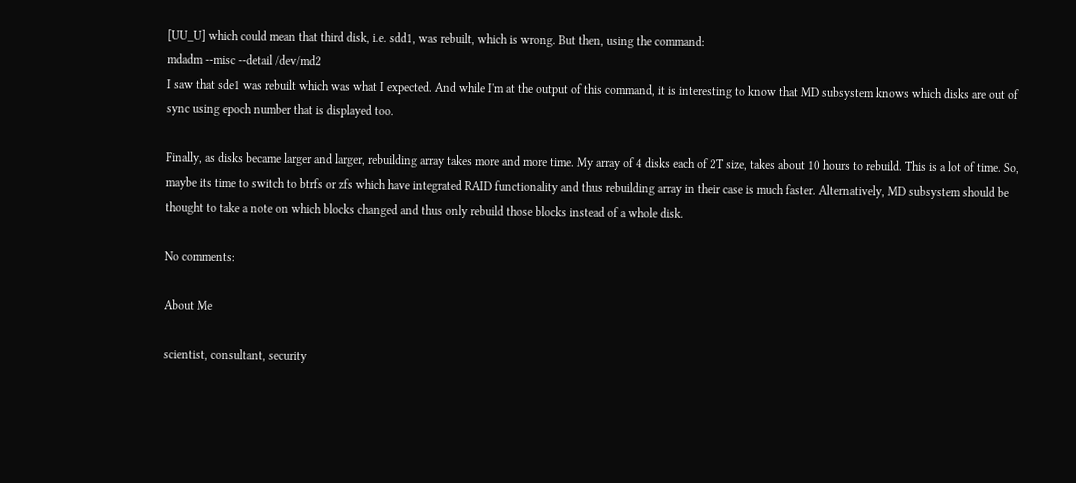[UU_U] which could mean that third disk, i.e. sdd1, was rebuilt, which is wrong. But then, using the command:
mdadm --misc --detail /dev/md2
I saw that sde1 was rebuilt which was what I expected. And while I'm at the output of this command, it is interesting to know that MD subsystem knows which disks are out of sync using epoch number that is displayed too.

Finally, as disks became larger and larger, rebuilding array takes more and more time. My array of 4 disks each of 2T size, takes about 10 hours to rebuild. This is a lot of time. So, maybe its time to switch to btrfs or zfs which have integrated RAID functionality and thus rebuilding array in their case is much faster. Alternatively, MD subsystem should be thought to take a note on which blocks changed and thus only rebuild those blocks instead of a whole disk.

No comments:

About Me

scientist, consultant, security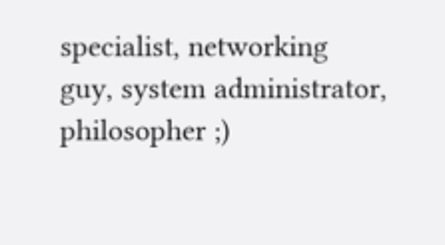specialist, networking guy, system administrator, philosopher ;)